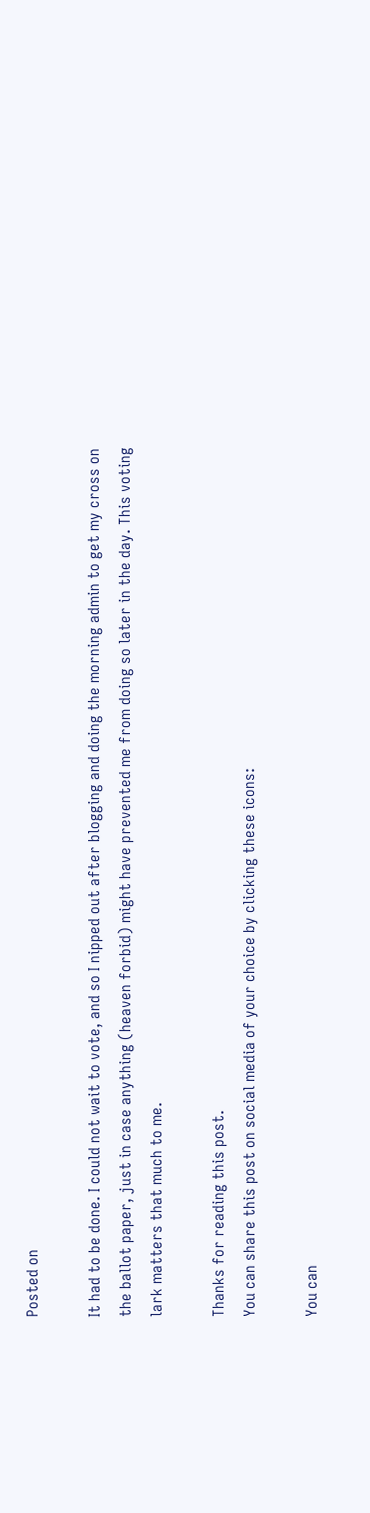Posted on

It had to be done. I could not wait to vote, and so I nipped out after blogging and doing the morning admin to get my cross on the ballot paper, just in case anything (heaven forbid) might have prevented me from doing so later in the day. This voting lark matters that much to me.

Thanks for reading this post.
You can share this post on social media of your choice by clicking these icons:

You can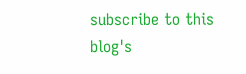subscribe to this blog's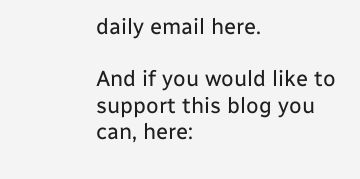daily email here.

And if you would like to support this blog you can, here: